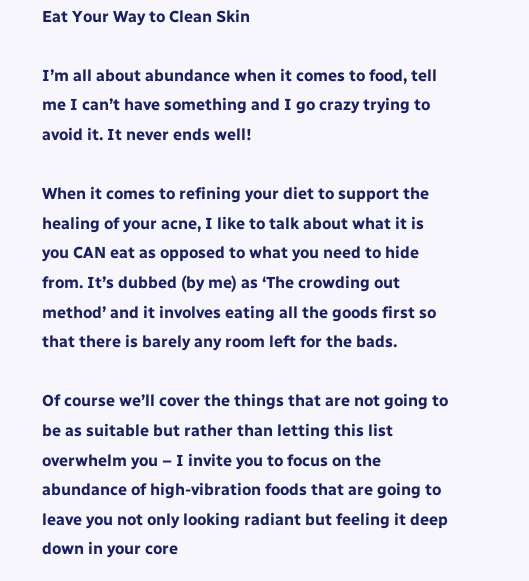Eat Your Way to Clean Skin

I’m all about abundance when it comes to food, tell me I can’t have something and I go crazy trying to avoid it. It never ends well!

When it comes to refining your diet to support the healing of your acne, I like to talk about what it is you CAN eat as opposed to what you need to hide from. It’s dubbed (by me) as ‘The crowding out method’ and it involves eating all the goods first so that there is barely any room left for the bads.

Of course we’ll cover the things that are not going to be as suitable but rather than letting this list overwhelm you – I invite you to focus on the abundance of high-vibration foods that are going to leave you not only looking radiant but feeling it deep down in your core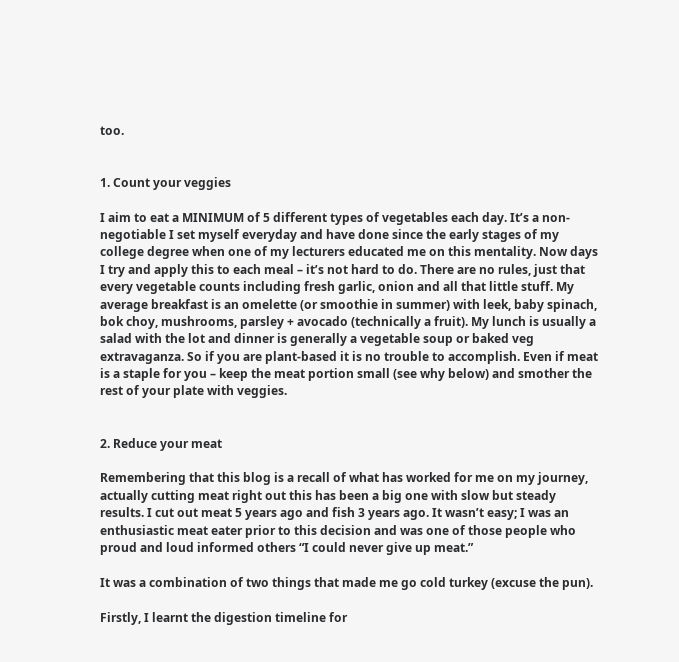too.


1. Count your veggies

I aim to eat a MINIMUM of 5 different types of vegetables each day. It’s a non-negotiable I set myself everyday and have done since the early stages of my college degree when one of my lecturers educated me on this mentality. Now days I try and apply this to each meal – it’s not hard to do. There are no rules, just that every vegetable counts including fresh garlic, onion and all that little stuff. My average breakfast is an omelette (or smoothie in summer) with leek, baby spinach, bok choy, mushrooms, parsley + avocado (technically a fruit). My lunch is usually a salad with the lot and dinner is generally a vegetable soup or baked veg extravaganza. So if you are plant-based it is no trouble to accomplish. Even if meat is a staple for you – keep the meat portion small (see why below) and smother the rest of your plate with veggies.


2. Reduce your meat

Remembering that this blog is a recall of what has worked for me on my journey, actually cutting meat right out this has been a big one with slow but steady results. I cut out meat 5 years ago and fish 3 years ago. It wasn’t easy; I was an enthusiastic meat eater prior to this decision and was one of those people who proud and loud informed others “I could never give up meat.”

It was a combination of two things that made me go cold turkey (excuse the pun).

Firstly, I learnt the digestion timeline for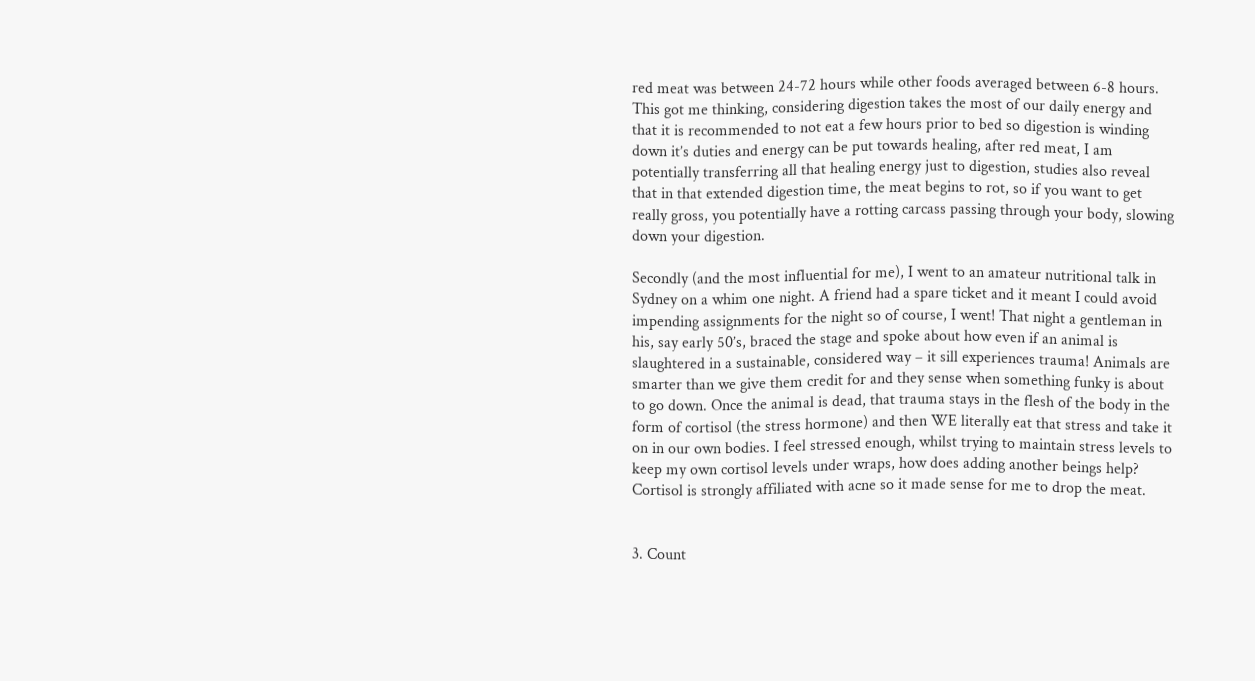red meat was between 24-72 hours while other foods averaged between 6-8 hours. This got me thinking, considering digestion takes the most of our daily energy and that it is recommended to not eat a few hours prior to bed so digestion is winding down it’s duties and energy can be put towards healing, after red meat, I am potentially transferring all that healing energy just to digestion, studies also reveal that in that extended digestion time, the meat begins to rot, so if you want to get really gross, you potentially have a rotting carcass passing through your body, slowing down your digestion.

Secondly (and the most influential for me), I went to an amateur nutritional talk in Sydney on a whim one night. A friend had a spare ticket and it meant I could avoid impending assignments for the night so of course, I went! That night a gentleman in his, say early 50’s, braced the stage and spoke about how even if an animal is slaughtered in a sustainable, considered way – it sill experiences trauma! Animals are smarter than we give them credit for and they sense when something funky is about to go down. Once the animal is dead, that trauma stays in the flesh of the body in the form of cortisol (the stress hormone) and then WE literally eat that stress and take it on in our own bodies. I feel stressed enough, whilst trying to maintain stress levels to keep my own cortisol levels under wraps, how does adding another beings help? Cortisol is strongly affiliated with acne so it made sense for me to drop the meat.


3. Count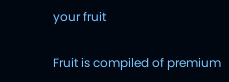your fruit

Fruit is compiled of premium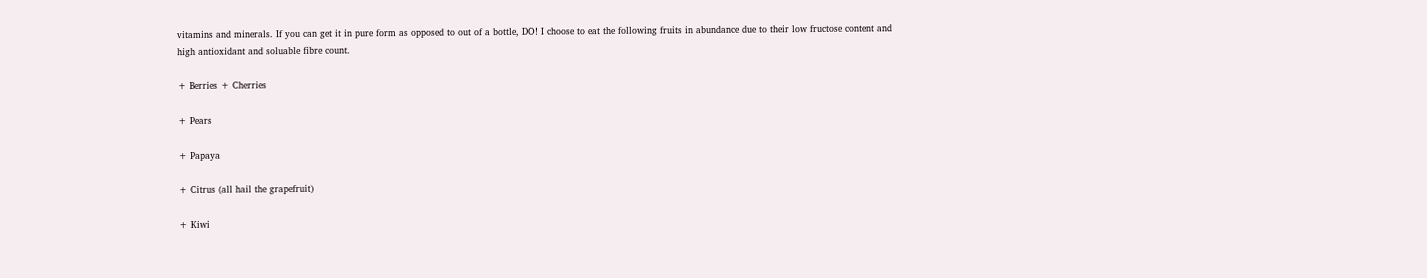vitamins and minerals. If you can get it in pure form as opposed to out of a bottle, DO! I choose to eat the following fruits in abundance due to their low fructose content and high antioxidant and soluable fibre count.

+ Berries + Cherries

+ Pears

+ Papaya

+ Citrus (all hail the grapefruit)

+ Kiwi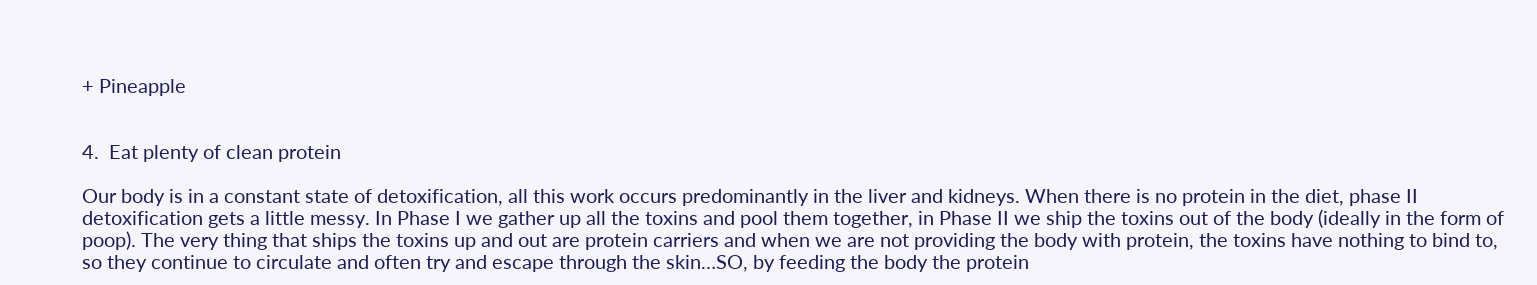+ Pineapple


4.  Eat plenty of clean protein

Our body is in a constant state of detoxification, all this work occurs predominantly in the liver and kidneys. When there is no protein in the diet, phase II detoxification gets a little messy. In Phase I we gather up all the toxins and pool them together, in Phase II we ship the toxins out of the body (ideally in the form of poop). The very thing that ships the toxins up and out are protein carriers and when we are not providing the body with protein, the toxins have nothing to bind to, so they continue to circulate and often try and escape through the skin…SO, by feeding the body the protein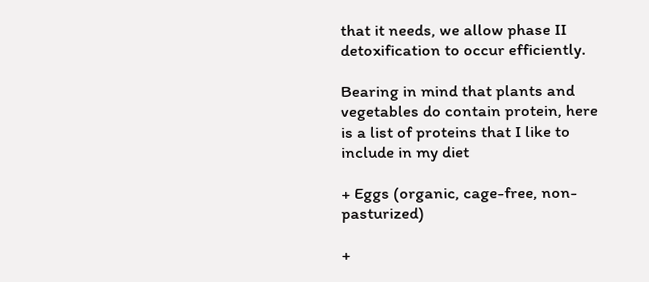that it needs, we allow phase II detoxification to occur efficiently.

Bearing in mind that plants and vegetables do contain protein, here is a list of proteins that I like to include in my diet

+ Eggs (organic, cage-free, non-pasturized)

+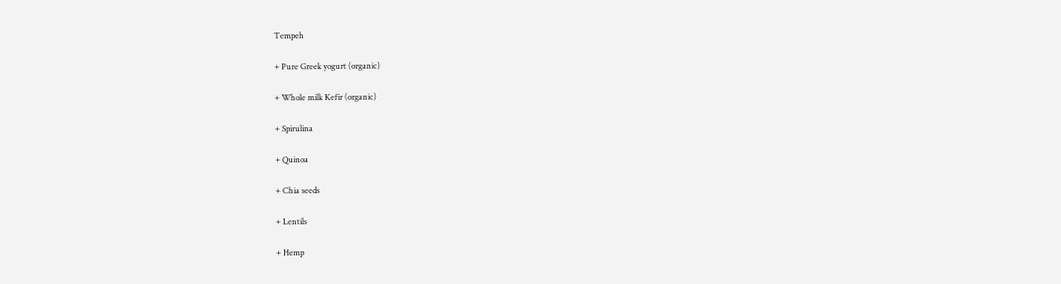Tempeh

+ Pure Greek yogurt (organic)

+ Whole milk Kefir (organic)

+ Spirulina

+ Quinoa

+ Chia seeds

+ Lentils

+ Hemp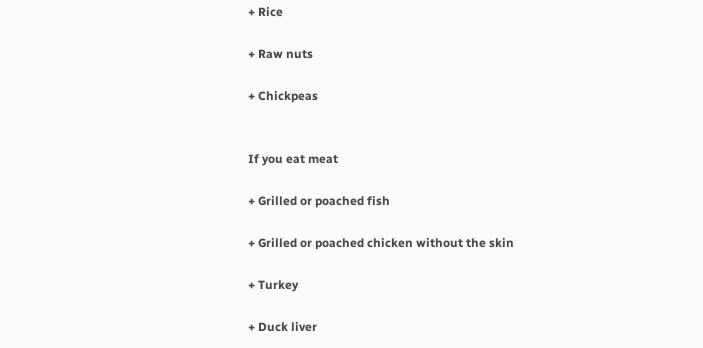+ Rice

+ Raw nuts

+ Chickpeas


If you eat meat

+ Grilled or poached fish

+ Grilled or poached chicken without the skin

+ Turkey

+ Duck liver